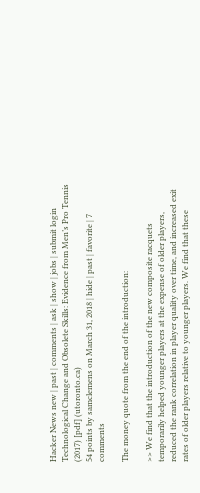Hacker News new | past | comments | ask | show | jobs | submit login
Technological Change and Obsolete Skills: Evidence from Men’s Pro Tennis (2017) [pdf] (utoronto.ca)
54 points by samclemens on March 31, 2018 | hide | past | favorite | 7 comments

The money quote from the end of the introduction:

>> We find that the introduction of the new composite racquets temporarily helped younger players at the expense of older players, reduced the rank correlation in player quality over time, and increased exit rates of older players relative to younger players. We find that these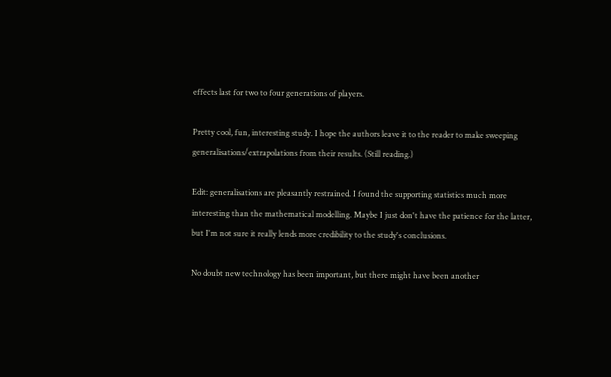effects last for two to four generations of players.

Pretty cool, fun, interesting study. I hope the authors leave it to the reader to make sweeping generalisations/extrapolations from their results. (Still reading.)

Edit: generalisations are pleasantly restrained. I found the supporting statistics much more interesting than the mathematical modelling. Maybe I just don't have the patience for the latter, but I'm not sure it really lends more credibility to the study's conclusions.

No doubt new technology has been important, but there might have been another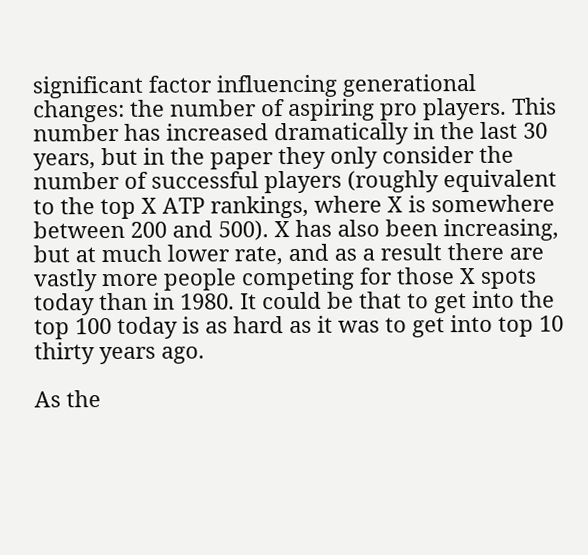significant factor influencing generational changes: the number of aspiring pro players. This number has increased dramatically in the last 30 years, but in the paper they only consider the number of successful players (roughly equivalent to the top X ATP rankings, where X is somewhere between 200 and 500). X has also been increasing, but at much lower rate, and as a result there are vastly more people competing for those X spots today than in 1980. It could be that to get into the top 100 today is as hard as it was to get into top 10 thirty years ago.

As the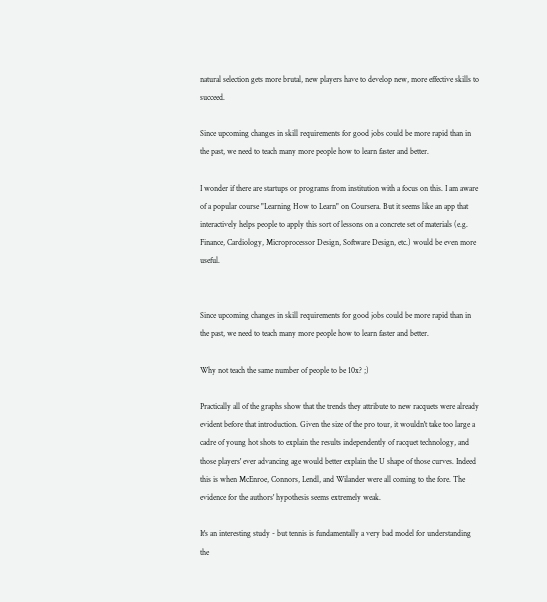natural selection gets more brutal, new players have to develop new, more effective skills to succeed.

Since upcoming changes in skill requirements for good jobs could be more rapid than in the past, we need to teach many more people how to learn faster and better.

I wonder if there are startups or programs from institution with a focus on this. I am aware of a popular course "Learning How to Learn" on Coursera. But it seems like an app that interactively helps people to apply this sort of lessons on a concrete set of materials (e.g. Finance, Cardiology, Microprocessor Design, Software Design, etc.) would be even more useful.


Since upcoming changes in skill requirements for good jobs could be more rapid than in the past, we need to teach many more people how to learn faster and better.

Why not teach the same number of people to be 10x? ;)

Practically all of the graphs show that the trends they attribute to new racquets were already evident before that introduction. Given the size of the pro tour, it wouldn't take too large a cadre of young hot shots to explain the results independently of racquet technology, and those players' ever advancing age would better explain the U shape of those curves. Indeed this is when McEnroe, Connors, Lendl, and Wilander were all coming to the fore. The evidence for the authors' hypothesis seems extremely weak.

It's an interesting study - but tennis is fundamentally a very bad model for understanding the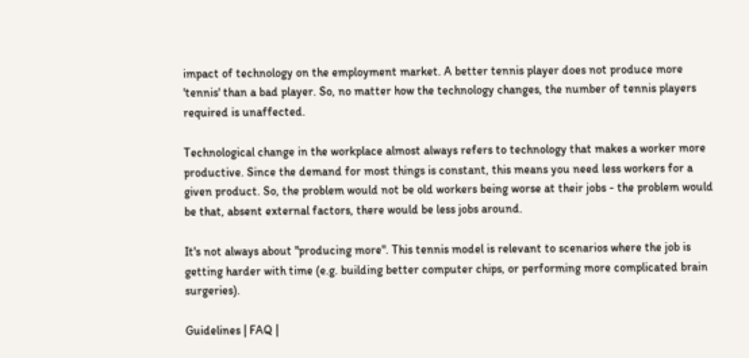impact of technology on the employment market. A better tennis player does not produce more 'tennis' than a bad player. So, no matter how the technology changes, the number of tennis players required is unaffected.

Technological change in the workplace almost always refers to technology that makes a worker more productive. Since the demand for most things is constant, this means you need less workers for a given product. So, the problem would not be old workers being worse at their jobs - the problem would be that, absent external factors, there would be less jobs around.

It's not always about "producing more". This tennis model is relevant to scenarios where the job is getting harder with time (e.g. building better computer chips, or performing more complicated brain surgeries).

Guidelines | FAQ |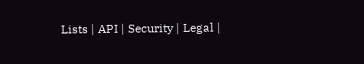Lists | API | Security | Legal |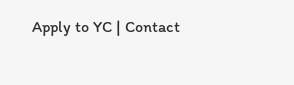Apply to YC | Contact